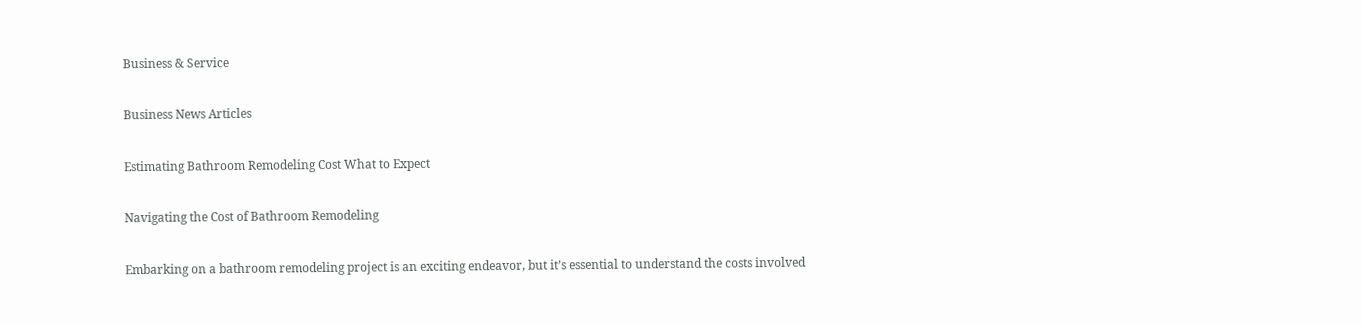Business & Service

Business News Articles

Estimating Bathroom Remodeling Cost What to Expect

Navigating the Cost of Bathroom Remodeling

Embarking on a bathroom remodeling project is an exciting endeavor, but it’s essential to understand the costs involved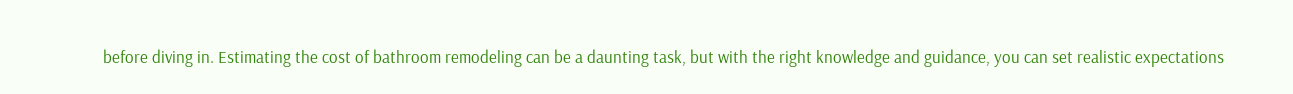before diving in. Estimating the cost of bathroom remodeling can be a daunting task, but with the right knowledge and guidance, you can set realistic expectations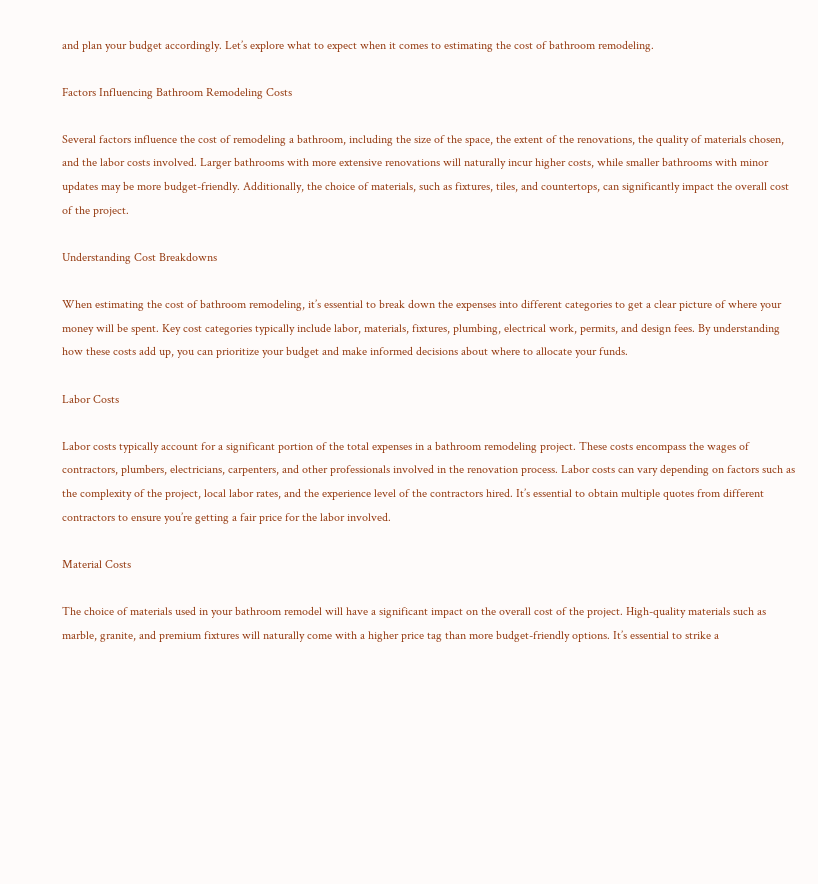and plan your budget accordingly. Let’s explore what to expect when it comes to estimating the cost of bathroom remodeling.

Factors Influencing Bathroom Remodeling Costs

Several factors influence the cost of remodeling a bathroom, including the size of the space, the extent of the renovations, the quality of materials chosen, and the labor costs involved. Larger bathrooms with more extensive renovations will naturally incur higher costs, while smaller bathrooms with minor updates may be more budget-friendly. Additionally, the choice of materials, such as fixtures, tiles, and countertops, can significantly impact the overall cost of the project.

Understanding Cost Breakdowns

When estimating the cost of bathroom remodeling, it’s essential to break down the expenses into different categories to get a clear picture of where your money will be spent. Key cost categories typically include labor, materials, fixtures, plumbing, electrical work, permits, and design fees. By understanding how these costs add up, you can prioritize your budget and make informed decisions about where to allocate your funds.

Labor Costs

Labor costs typically account for a significant portion of the total expenses in a bathroom remodeling project. These costs encompass the wages of contractors, plumbers, electricians, carpenters, and other professionals involved in the renovation process. Labor costs can vary depending on factors such as the complexity of the project, local labor rates, and the experience level of the contractors hired. It’s essential to obtain multiple quotes from different contractors to ensure you’re getting a fair price for the labor involved.

Material Costs

The choice of materials used in your bathroom remodel will have a significant impact on the overall cost of the project. High-quality materials such as marble, granite, and premium fixtures will naturally come with a higher price tag than more budget-friendly options. It’s essential to strike a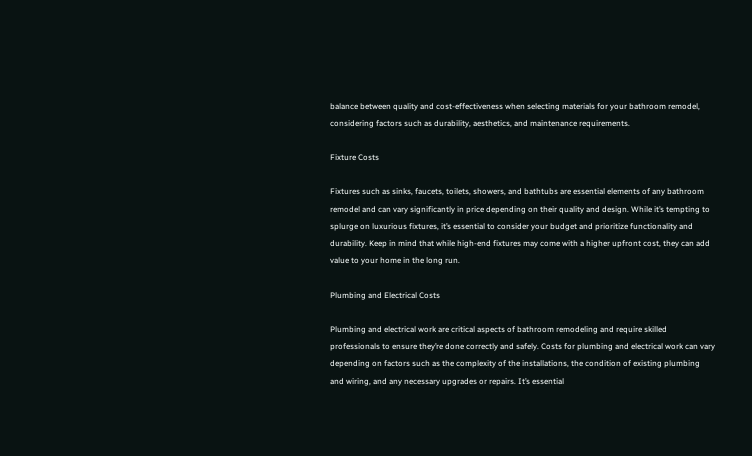balance between quality and cost-effectiveness when selecting materials for your bathroom remodel, considering factors such as durability, aesthetics, and maintenance requirements.

Fixture Costs

Fixtures such as sinks, faucets, toilets, showers, and bathtubs are essential elements of any bathroom remodel and can vary significantly in price depending on their quality and design. While it’s tempting to splurge on luxurious fixtures, it’s essential to consider your budget and prioritize functionality and durability. Keep in mind that while high-end fixtures may come with a higher upfront cost, they can add value to your home in the long run.

Plumbing and Electrical Costs

Plumbing and electrical work are critical aspects of bathroom remodeling and require skilled professionals to ensure they’re done correctly and safely. Costs for plumbing and electrical work can vary depending on factors such as the complexity of the installations, the condition of existing plumbing and wiring, and any necessary upgrades or repairs. It’s essential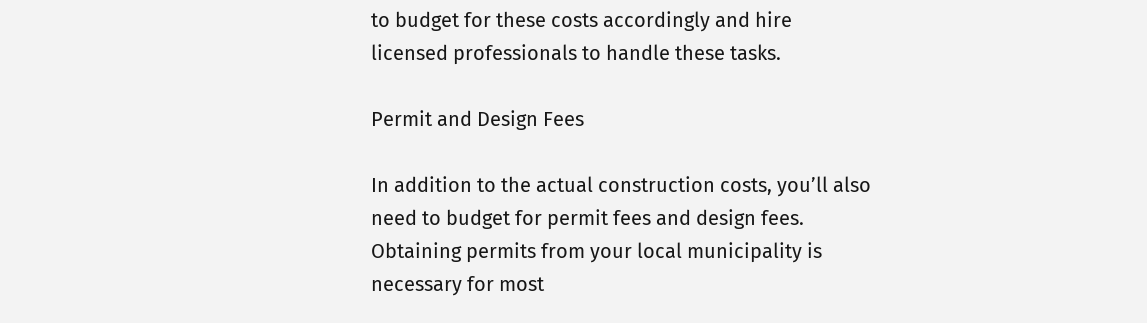to budget for these costs accordingly and hire licensed professionals to handle these tasks.

Permit and Design Fees

In addition to the actual construction costs, you’ll also need to budget for permit fees and design fees. Obtaining permits from your local municipality is necessary for most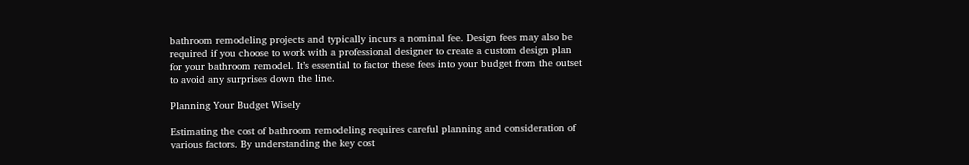bathroom remodeling projects and typically incurs a nominal fee. Design fees may also be required if you choose to work with a professional designer to create a custom design plan for your bathroom remodel. It’s essential to factor these fees into your budget from the outset to avoid any surprises down the line.

Planning Your Budget Wisely

Estimating the cost of bathroom remodeling requires careful planning and consideration of various factors. By understanding the key cost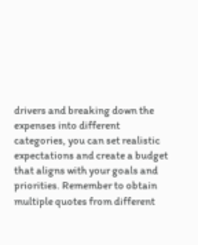drivers and breaking down the expenses into different categories, you can set realistic expectations and create a budget that aligns with your goals and priorities. Remember to obtain multiple quotes from different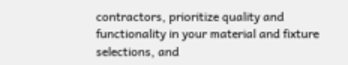contractors, prioritize quality and functionality in your material and fixture selections, and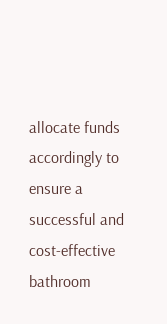allocate funds accordingly to ensure a successful and cost-effective bathroom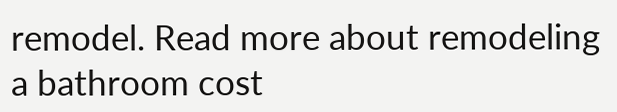remodel. Read more about remodeling a bathroom cost